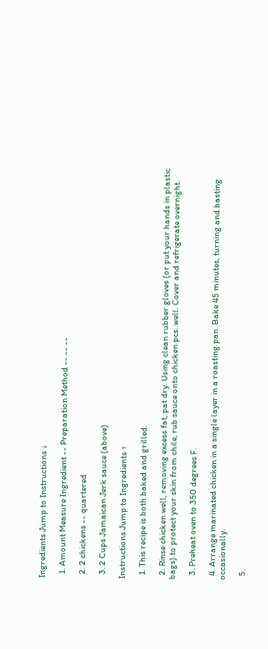Ingredients Jump to Instructions ↓

  1. Amount Measure Ingredient -- Preparation Method -- -- --

  2. 2 chickens -- quartered

  3. 2 Cups Jamaican Jerk sauce (above)

Instructions Jump to Ingredients ↑

  1. This recipe is both baked and grilled.

  2. Rinse chicken well, removing excess fat, pat dry. Using clean rubber gloves (or put your hands in plastic bags) to protect your skin from chile, rub sauce onto chicken pcs. well. Cover and refrigerate overnight.

  3. Preheat oven to 350 degrees F.

  4. Arrange marinated chicken in a single layer in a roasting pan. Bake 45 minutes, turning and basting occasionally.

  5.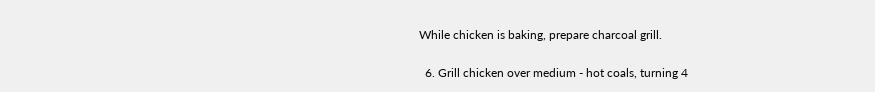While chicken is baking, prepare charcoal grill.

  6. Grill chicken over medium - hot coals, turning 4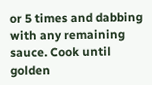or 5 times and dabbing with any remaining sauce. Cook until golden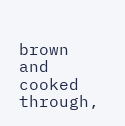brown and cooked through,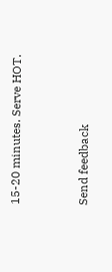15-20 minutes. Serve HOT.


Send feedback